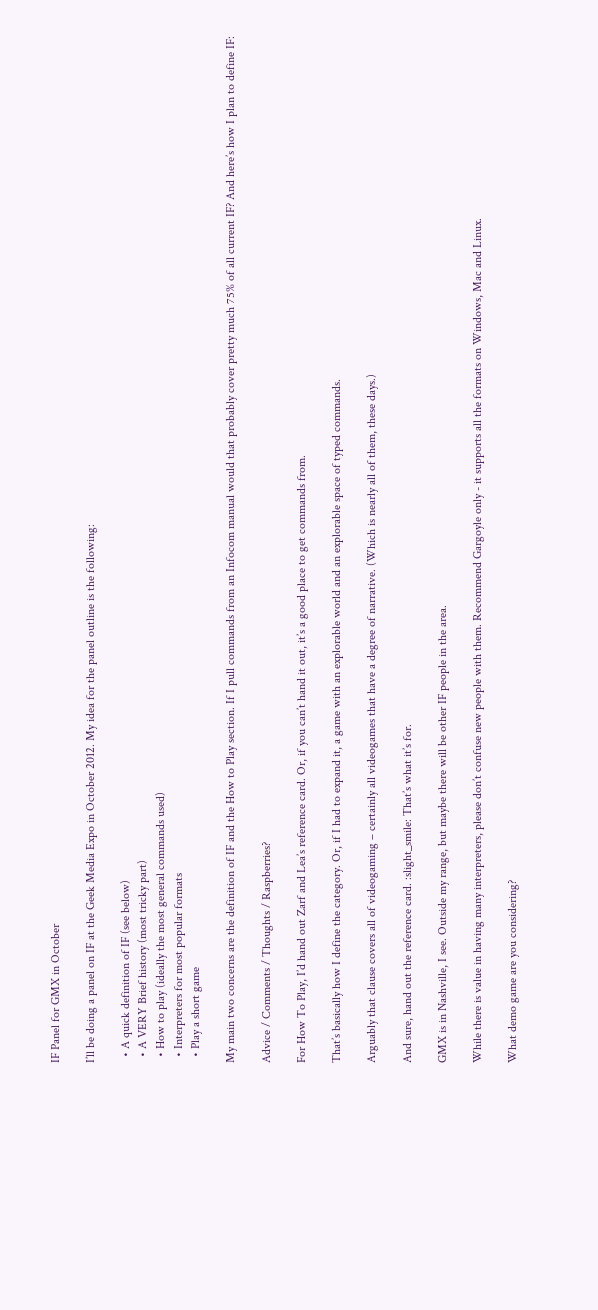IF Panel for GMX in October

I’ll be doing a panel on IF at the Geek Media Expo in October 2012. My idea for the panel outline is the following:

  • A quick definition of IF (see below)
  • A VERY Brief history (most tricky part)
  • How to play (ideally the most general commands used)
  • Interpreters for most popular formats
  • Play a short game

My main two concerns are the definition of IF and the How to Play section. If I pull commands from an Infocom manual would that probably cover pretty much 75% of all current IF? And here’s how I plan to define IF:

Advice / Comments / Thoughts / Raspberries?

For How To Play, I’d hand out Zarf and Lea’s reference card. Or, if you can’t hand it out, it’s a good place to get commands from.

That’s basically how I define the category. Or, if I had to expand it, a game with an explorable world and an explorable space of typed commands.

Arguably that clause covers all of videogaming – certainly all videogames that have a degree of narrative. (Which is nearly all of them, these days.)

And sure, hand out the reference card. :slight_smile: That’s what it’s for.

GMX is in Nashville, I see. Outside my range, but maybe there will be other IF people in the area.

While there is value in having many interpreters, please don’t confuse new people with them. Recommend Gargoyle only - it supports all the formats on Windows, Mac and Linux.

What demo game are you considering?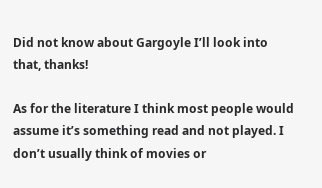Did not know about Gargoyle I’ll look into that, thanks!

As for the literature I think most people would assume it’s something read and not played. I don’t usually think of movies or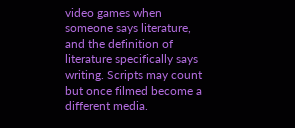video games when someone says literature, and the definition of literature specifically says writing. Scripts may count but once filmed become a different media.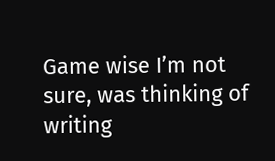Game wise I’m not sure, was thinking of writing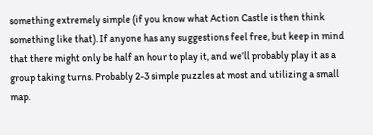something extremely simple (if you know what Action Castle is then think something like that). If anyone has any suggestions feel free, but keep in mind that there might only be half an hour to play it, and we’ll probably play it as a group taking turns. Probably 2-3 simple puzzles at most and utilizing a small map.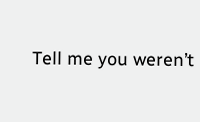Tell me you weren’t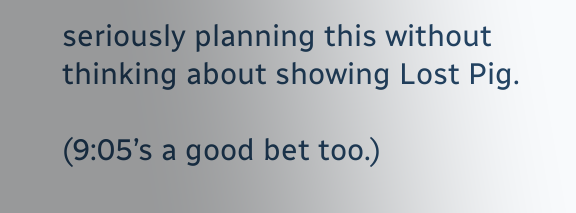seriously planning this without thinking about showing Lost Pig.

(9:05’s a good bet too.)